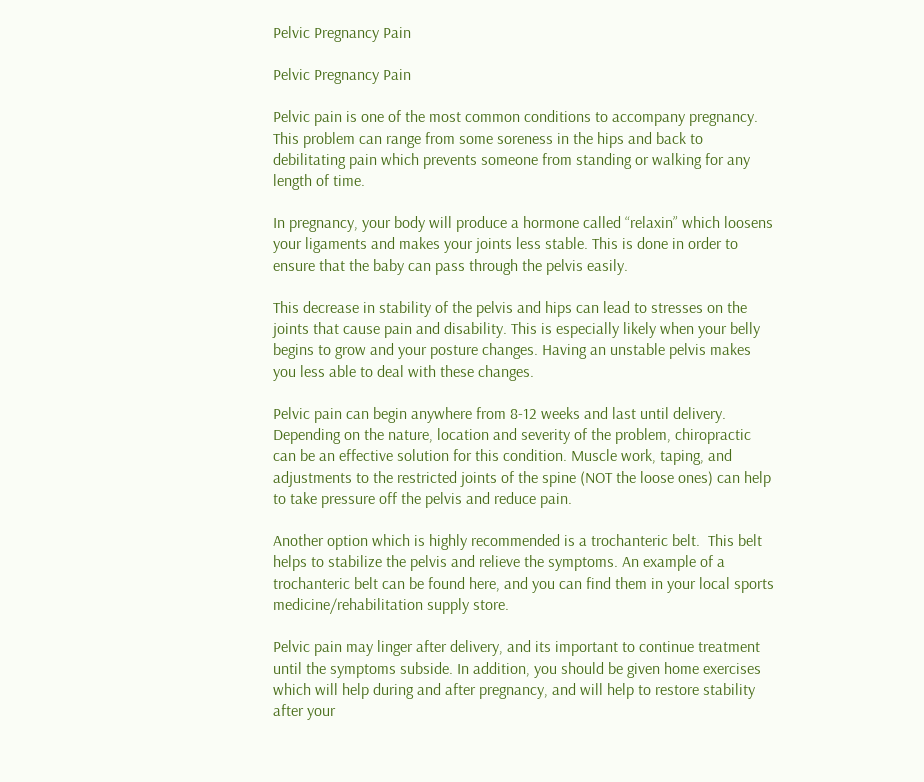Pelvic Pregnancy Pain

Pelvic Pregnancy Pain

Pelvic pain is one of the most common conditions to accompany pregnancy. This problem can range from some soreness in the hips and back to debilitating pain which prevents someone from standing or walking for any length of time.

In pregnancy, your body will produce a hormone called “relaxin” which loosens your ligaments and makes your joints less stable. This is done in order to ensure that the baby can pass through the pelvis easily.

This decrease in stability of the pelvis and hips can lead to stresses on the joints that cause pain and disability. This is especially likely when your belly begins to grow and your posture changes. Having an unstable pelvis makes you less able to deal with these changes.

Pelvic pain can begin anywhere from 8-12 weeks and last until delivery. Depending on the nature, location and severity of the problem, chiropractic can be an effective solution for this condition. Muscle work, taping, and adjustments to the restricted joints of the spine (NOT the loose ones) can help to take pressure off the pelvis and reduce pain.

Another option which is highly recommended is a trochanteric belt.  This belt helps to stabilize the pelvis and relieve the symptoms. An example of a trochanteric belt can be found here, and you can find them in your local sports medicine/rehabilitation supply store.

Pelvic pain may linger after delivery, and its important to continue treatment until the symptoms subside. In addition, you should be given home exercises which will help during and after pregnancy, and will help to restore stability after your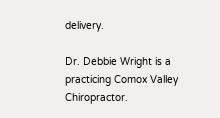delivery.

Dr. Debbie Wright is a practicing Comox Valley Chiropractor.